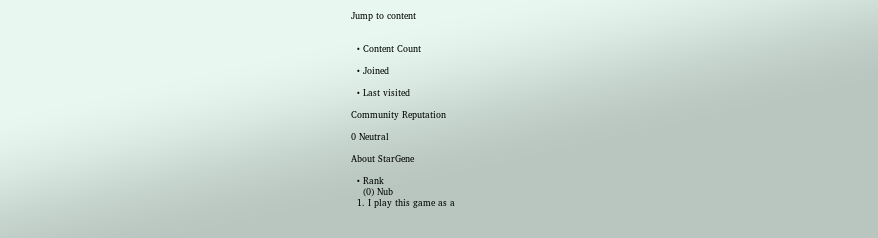Jump to content


  • Content Count

  • Joined

  • Last visited

Community Reputation

0 Neutral

About StarGene

  • Rank
    (0) Nub
  1. I play this game as a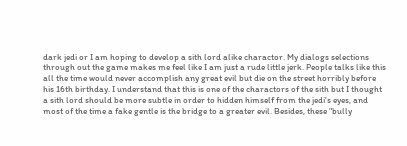dark jedi or I am hoping to develop a sith lord alike charactor. My dialogs selections through out the game makes me feel like I am just a rude little jerk. People talks like this all the time would never accomplish any great evil but die on the street horribly before his 16th birthday. I understand that this is one of the charactors of the sith but I thought a sith lord should be more subtle in order to hidden himself from the jedi's eyes, and most of the time a fake gentle is the bridge to a greater evil. Besides, these "bully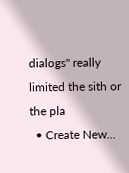dialogs" really limited the sith or the pla
  • Create New...